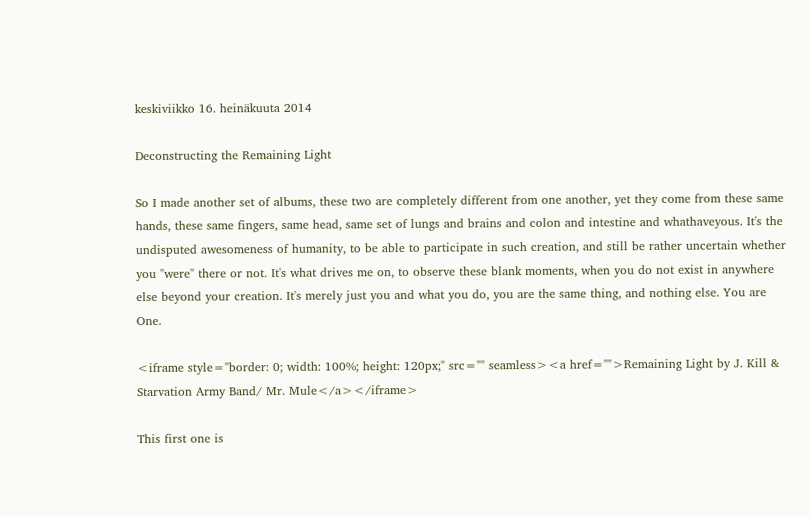keskiviikko 16. heinäkuuta 2014

Deconstructing the Remaining Light

So I made another set of albums, these two are completely different from one another, yet they come from these same hands, these same fingers, same head, same set of lungs and brains and colon and intestine and whathaveyous. It's the undisputed awesomeness of humanity, to be able to participate in such creation, and still be rather uncertain whether you "were" there or not. It's what drives me on, to observe these blank moments, when you do not exist in anywhere else beyond your creation. It's merely just you and what you do, you are the same thing, and nothing else. You are One.

<iframe style="border: 0; width: 100%; height: 120px;" src="" seamless><a href="">Remaining Light by J. Kill & Starvation Army Band/ Mr. Mule</a></iframe>

This first one is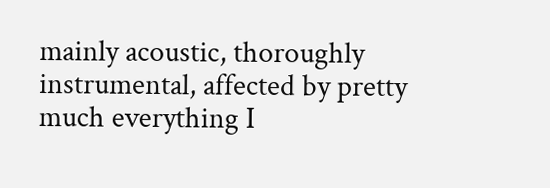mainly acoustic, thoroughly instrumental, affected by pretty much everything I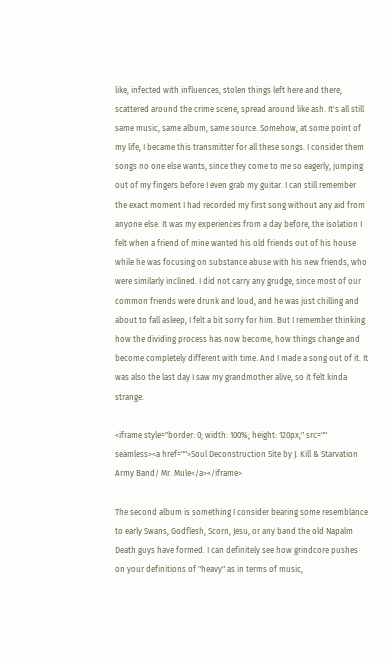like, infected with influences, stolen things left here and there, scattered around the crime scene, spread around like ash. It's all still same music, same album, same source. Somehow, at some point of my life, I became this transmitter for all these songs. I consider them songs no one else wants, since they come to me so eagerly, jumping out of my fingers before I even grab my guitar. I can still remember the exact moment I had recorded my first song without any aid from anyone else. It was my experiences from a day before, the isolation I felt when a friend of mine wanted his old friends out of his house while he was focusing on substance abuse with his new friends, who were similarly inclined. I did not carry any grudge, since most of our common friends were drunk and loud, and he was just chilling and about to fall asleep, I felt a bit sorry for him. But I remember thinking how the dividing process has now become, how things change and become completely different with time. And I made a song out of it. It was also the last day I saw my grandmother alive, so it felt kinda strange.

<iframe style="border: 0; width: 100%; height: 120px;" src="" seamless><a href="">Soul Deconstruction Site by J. Kill & Starvation Army Band/ Mr. Mule</a></iframe>

The second album is something I consider bearing some resemblance to early Swans, Godflesh, Scorn, Jesu, or any band the old Napalm Death guys have formed. I can definitely see how grindcore pushes on your definitions of "heavy" as in terms of music,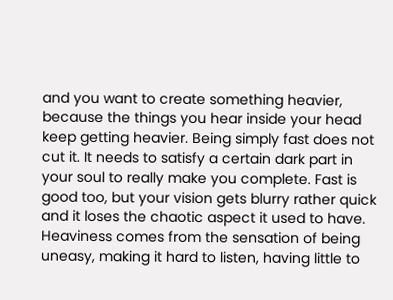and you want to create something heavier, because the things you hear inside your head keep getting heavier. Being simply fast does not cut it. It needs to satisfy a certain dark part in your soul to really make you complete. Fast is good too, but your vision gets blurry rather quick and it loses the chaotic aspect it used to have. Heaviness comes from the sensation of being uneasy, making it hard to listen, having little to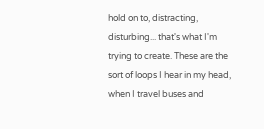hold on to, distracting, disturbing... that's what I'm trying to create. These are the sort of loops I hear in my head, when I travel buses and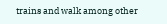trains and walk among other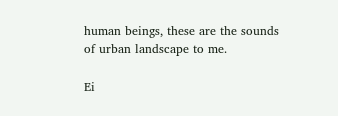human beings, these are the sounds of urban landscape to me.

Ei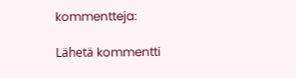kommentteja:

Lähetä kommentti